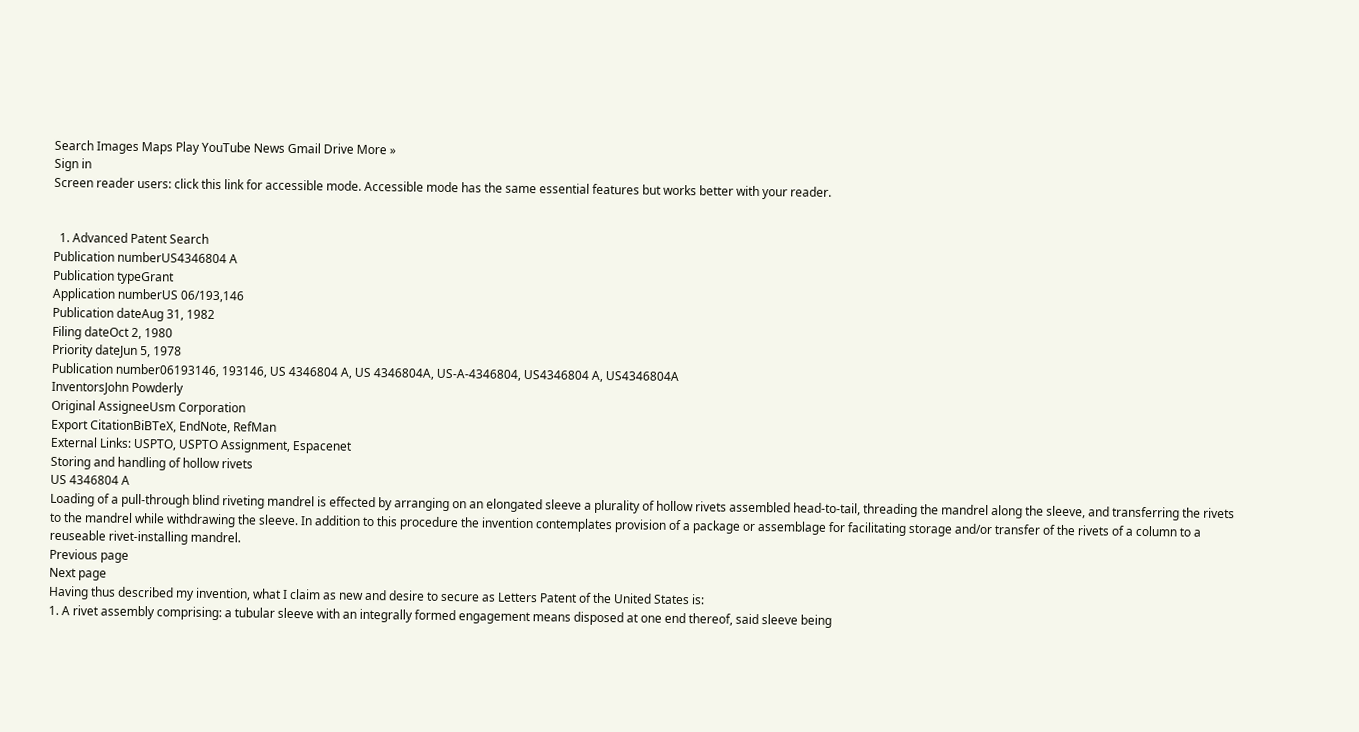Search Images Maps Play YouTube News Gmail Drive More »
Sign in
Screen reader users: click this link for accessible mode. Accessible mode has the same essential features but works better with your reader.


  1. Advanced Patent Search
Publication numberUS4346804 A
Publication typeGrant
Application numberUS 06/193,146
Publication dateAug 31, 1982
Filing dateOct 2, 1980
Priority dateJun 5, 1978
Publication number06193146, 193146, US 4346804 A, US 4346804A, US-A-4346804, US4346804 A, US4346804A
InventorsJohn Powderly
Original AssigneeUsm Corporation
Export CitationBiBTeX, EndNote, RefMan
External Links: USPTO, USPTO Assignment, Espacenet
Storing and handling of hollow rivets
US 4346804 A
Loading of a pull-through blind riveting mandrel is effected by arranging on an elongated sleeve a plurality of hollow rivets assembled head-to-tail, threading the mandrel along the sleeve, and transferring the rivets to the mandrel while withdrawing the sleeve. In addition to this procedure the invention contemplates provision of a package or assemblage for facilitating storage and/or transfer of the rivets of a column to a reuseable rivet-installing mandrel.
Previous page
Next page
Having thus described my invention, what I claim as new and desire to secure as Letters Patent of the United States is:
1. A rivet assembly comprising: a tubular sleeve with an integrally formed engagement means disposed at one end thereof, said sleeve being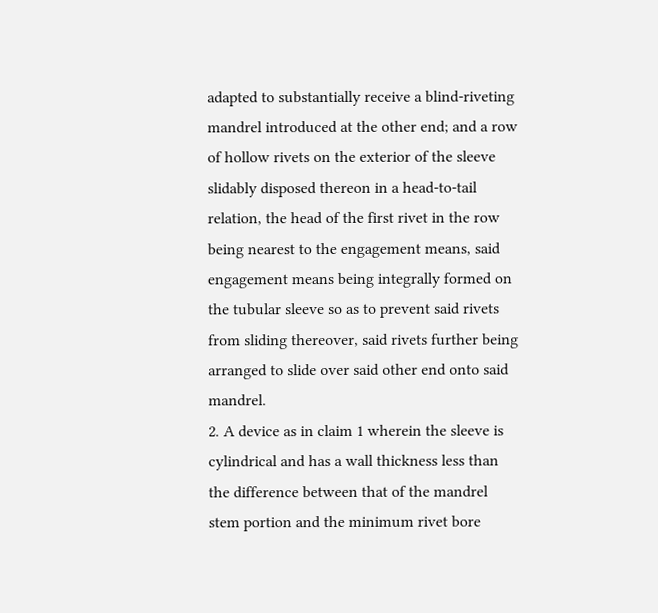adapted to substantially receive a blind-riveting mandrel introduced at the other end; and a row of hollow rivets on the exterior of the sleeve slidably disposed thereon in a head-to-tail relation, the head of the first rivet in the row being nearest to the engagement means, said engagement means being integrally formed on the tubular sleeve so as to prevent said rivets from sliding thereover, said rivets further being arranged to slide over said other end onto said mandrel.
2. A device as in claim 1 wherein the sleeve is cylindrical and has a wall thickness less than the difference between that of the mandrel stem portion and the minimum rivet bore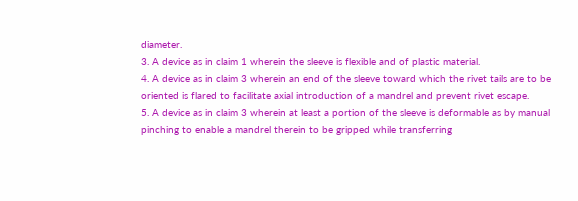diameter.
3. A device as in claim 1 wherein the sleeve is flexible and of plastic material.
4. A device as in claim 3 wherein an end of the sleeve toward which the rivet tails are to be oriented is flared to facilitate axial introduction of a mandrel and prevent rivet escape.
5. A device as in claim 3 wherein at least a portion of the sleeve is deformable as by manual pinching to enable a mandrel therein to be gripped while transferring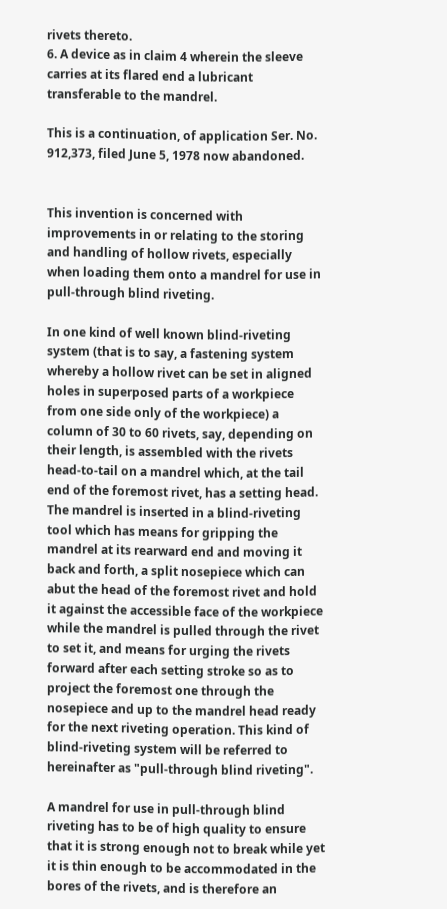rivets thereto.
6. A device as in claim 4 wherein the sleeve carries at its flared end a lubricant transferable to the mandrel.

This is a continuation, of application Ser. No. 912,373, filed June 5, 1978 now abandoned.


This invention is concerned with improvements in or relating to the storing and handling of hollow rivets, especially when loading them onto a mandrel for use in pull-through blind riveting.

In one kind of well known blind-riveting system (that is to say, a fastening system whereby a hollow rivet can be set in aligned holes in superposed parts of a workpiece from one side only of the workpiece) a column of 30 to 60 rivets, say, depending on their length, is assembled with the rivets head-to-tail on a mandrel which, at the tail end of the foremost rivet, has a setting head. The mandrel is inserted in a blind-riveting tool which has means for gripping the mandrel at its rearward end and moving it back and forth, a split nosepiece which can abut the head of the foremost rivet and hold it against the accessible face of the workpiece while the mandrel is pulled through the rivet to set it, and means for urging the rivets forward after each setting stroke so as to project the foremost one through the nosepiece and up to the mandrel head ready for the next riveting operation. This kind of blind-riveting system will be referred to hereinafter as "pull-through blind riveting".

A mandrel for use in pull-through blind riveting has to be of high quality to ensure that it is strong enough not to break while yet it is thin enough to be accommodated in the bores of the rivets, and is therefore an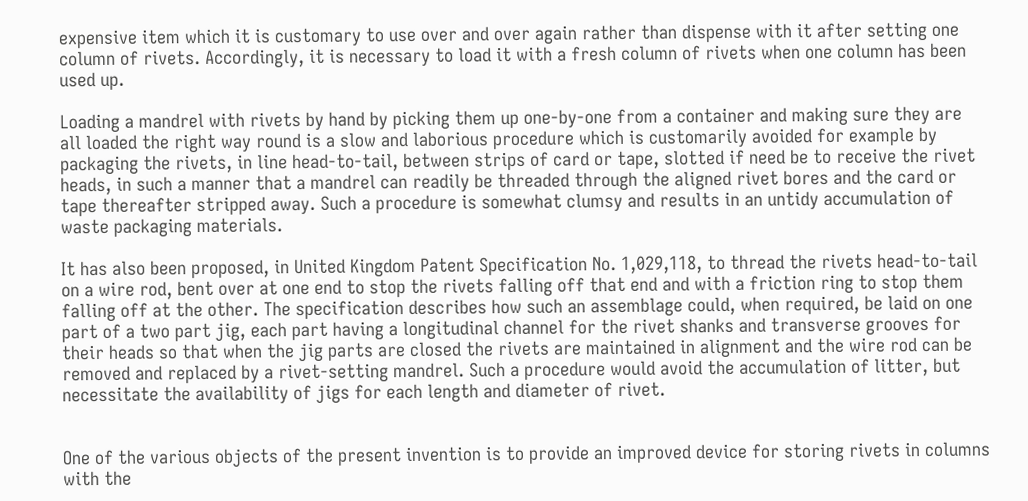expensive item which it is customary to use over and over again rather than dispense with it after setting one column of rivets. Accordingly, it is necessary to load it with a fresh column of rivets when one column has been used up.

Loading a mandrel with rivets by hand by picking them up one-by-one from a container and making sure they are all loaded the right way round is a slow and laborious procedure which is customarily avoided for example by packaging the rivets, in line head-to-tail, between strips of card or tape, slotted if need be to receive the rivet heads, in such a manner that a mandrel can readily be threaded through the aligned rivet bores and the card or tape thereafter stripped away. Such a procedure is somewhat clumsy and results in an untidy accumulation of waste packaging materials.

It has also been proposed, in United Kingdom Patent Specification No. 1,029,118, to thread the rivets head-to-tail on a wire rod, bent over at one end to stop the rivets falling off that end and with a friction ring to stop them falling off at the other. The specification describes how such an assemblage could, when required, be laid on one part of a two part jig, each part having a longitudinal channel for the rivet shanks and transverse grooves for their heads so that when the jig parts are closed the rivets are maintained in alignment and the wire rod can be removed and replaced by a rivet-setting mandrel. Such a procedure would avoid the accumulation of litter, but necessitate the availability of jigs for each length and diameter of rivet.


One of the various objects of the present invention is to provide an improved device for storing rivets in columns with the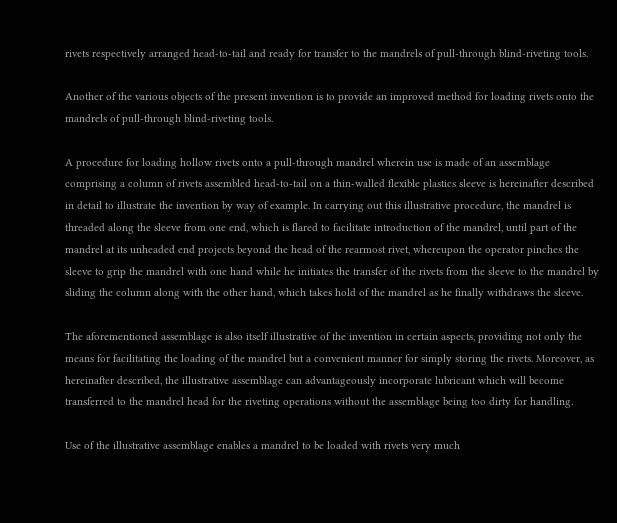rivets respectively arranged head-to-tail and ready for transfer to the mandrels of pull-through blind-riveting tools.

Another of the various objects of the present invention is to provide an improved method for loading rivets onto the mandrels of pull-through blind-riveting tools.

A procedure for loading hollow rivets onto a pull-through mandrel wherein use is made of an assemblage comprising a column of rivets assembled head-to-tail on a thin-walled flexible plastics sleeve is hereinafter described in detail to illustrate the invention by way of example. In carrying out this illustrative procedure, the mandrel is threaded along the sleeve from one end, which is flared to facilitate introduction of the mandrel, until part of the mandrel at its unheaded end projects beyond the head of the rearmost rivet, whereupon the operator pinches the sleeve to grip the mandrel with one hand while he initiates the transfer of the rivets from the sleeve to the mandrel by sliding the column along with the other hand, which takes hold of the mandrel as he finally withdraws the sleeve.

The aforementioned assemblage is also itself illustrative of the invention in certain aspects, providing not only the means for facilitating the loading of the mandrel but a convenient manner for simply storing the rivets. Moreover, as hereinafter described, the illustrative assemblage can advantageously incorporate lubricant which will become transferred to the mandrel head for the riveting operations without the assemblage being too dirty for handling.

Use of the illustrative assemblage enables a mandrel to be loaded with rivets very much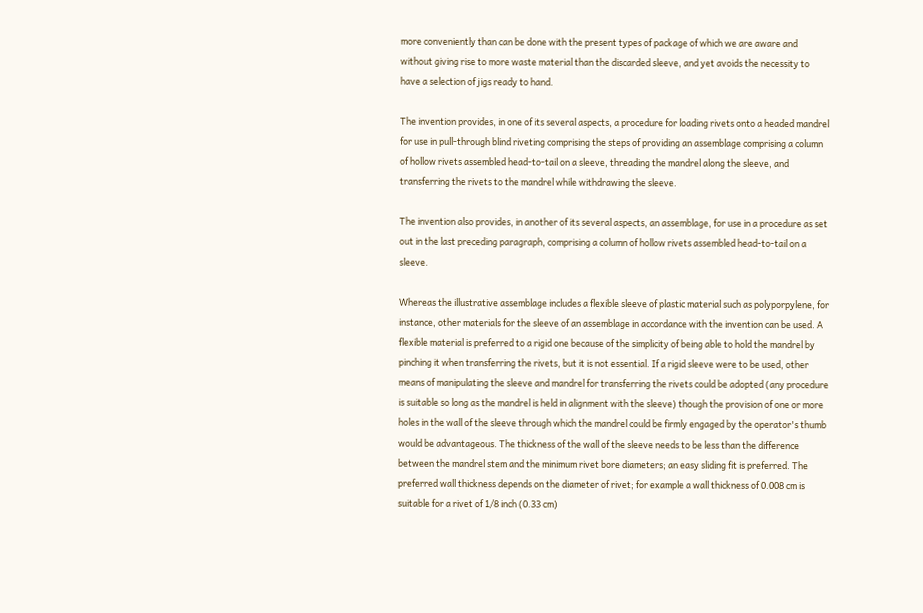more conveniently than can be done with the present types of package of which we are aware and without giving rise to more waste material than the discarded sleeve, and yet avoids the necessity to have a selection of jigs ready to hand.

The invention provides, in one of its several aspects, a procedure for loading rivets onto a headed mandrel for use in pull-through blind riveting comprising the steps of providing an assemblage comprising a column of hollow rivets assembled head-to-tail on a sleeve, threading the mandrel along the sleeve, and transferring the rivets to the mandrel while withdrawing the sleeve.

The invention also provides, in another of its several aspects, an assemblage, for use in a procedure as set out in the last preceding paragraph, comprising a column of hollow rivets assembled head-to-tail on a sleeve.

Whereas the illustrative assemblage includes a flexible sleeve of plastic material such as polyporpylene, for instance, other materials for the sleeve of an assemblage in accordance with the invention can be used. A flexible material is preferred to a rigid one because of the simplicity of being able to hold the mandrel by pinching it when transferring the rivets, but it is not essential. If a rigid sleeve were to be used, other means of manipulating the sleeve and mandrel for transferring the rivets could be adopted (any procedure is suitable so long as the mandrel is held in alignment with the sleeve) though the provision of one or more holes in the wall of the sleeve through which the mandrel could be firmly engaged by the operator's thumb would be advantageous. The thickness of the wall of the sleeve needs to be less than the difference between the mandrel stem and the minimum rivet bore diameters; an easy sliding fit is preferred. The preferred wall thickness depends on the diameter of rivet; for example a wall thickness of 0.008 cm is suitable for a rivet of 1/8 inch (0.33 cm)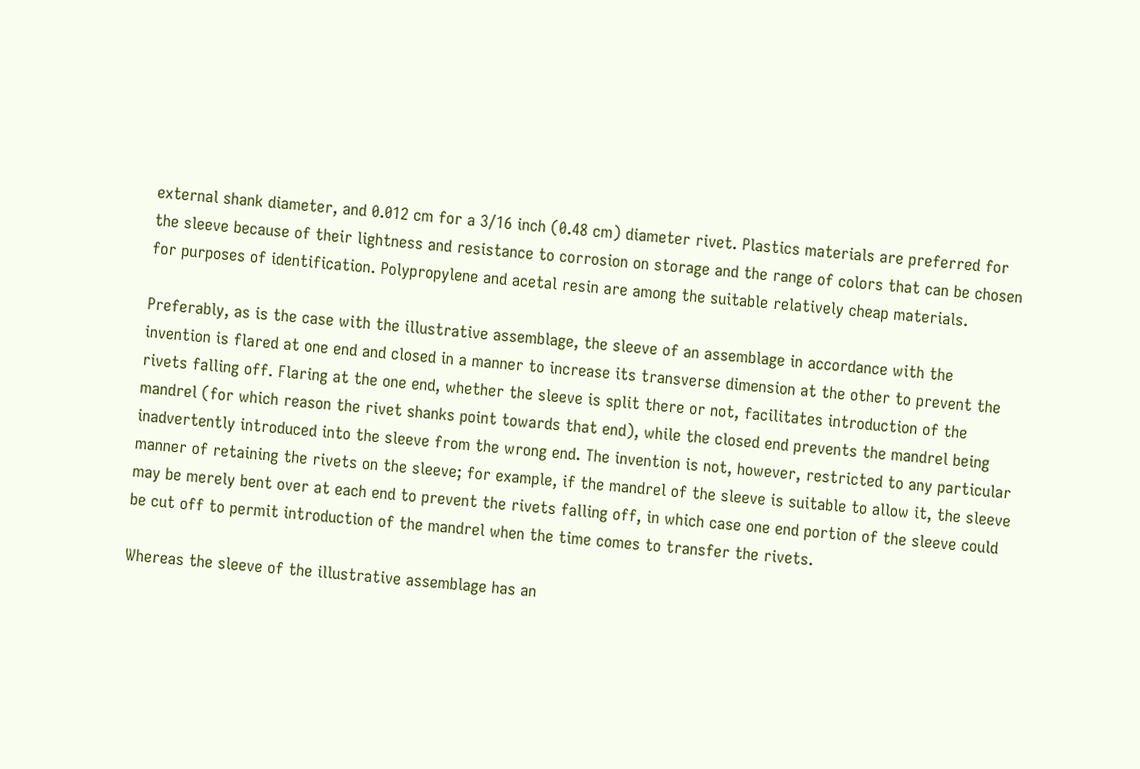external shank diameter, and 0.012 cm for a 3/16 inch (0.48 cm) diameter rivet. Plastics materials are preferred for the sleeve because of their lightness and resistance to corrosion on storage and the range of colors that can be chosen for purposes of identification. Polypropylene and acetal resin are among the suitable relatively cheap materials.

Preferably, as is the case with the illustrative assemblage, the sleeve of an assemblage in accordance with the invention is flared at one end and closed in a manner to increase its transverse dimension at the other to prevent the rivets falling off. Flaring at the one end, whether the sleeve is split there or not, facilitates introduction of the mandrel (for which reason the rivet shanks point towards that end), while the closed end prevents the mandrel being inadvertently introduced into the sleeve from the wrong end. The invention is not, however, restricted to any particular manner of retaining the rivets on the sleeve; for example, if the mandrel of the sleeve is suitable to allow it, the sleeve may be merely bent over at each end to prevent the rivets falling off, in which case one end portion of the sleeve could be cut off to permit introduction of the mandrel when the time comes to transfer the rivets.

Whereas the sleeve of the illustrative assemblage has an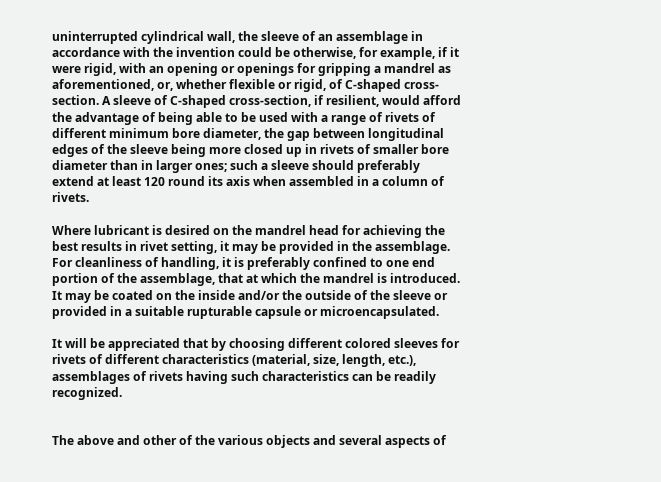uninterrupted cylindrical wall, the sleeve of an assemblage in accordance with the invention could be otherwise, for example, if it were rigid, with an opening or openings for gripping a mandrel as aforementioned, or, whether flexible or rigid, of C-shaped cross-section. A sleeve of C-shaped cross-section, if resilient, would afford the advantage of being able to be used with a range of rivets of different minimum bore diameter, the gap between longitudinal edges of the sleeve being more closed up in rivets of smaller bore diameter than in larger ones; such a sleeve should preferably extend at least 120 round its axis when assembled in a column of rivets.

Where lubricant is desired on the mandrel head for achieving the best results in rivet setting, it may be provided in the assemblage. For cleanliness of handling, it is preferably confined to one end portion of the assemblage, that at which the mandrel is introduced. It may be coated on the inside and/or the outside of the sleeve or provided in a suitable rupturable capsule or microencapsulated.

It will be appreciated that by choosing different colored sleeves for rivets of different characteristics (material, size, length, etc.), assemblages of rivets having such characteristics can be readily recognized.


The above and other of the various objects and several aspects of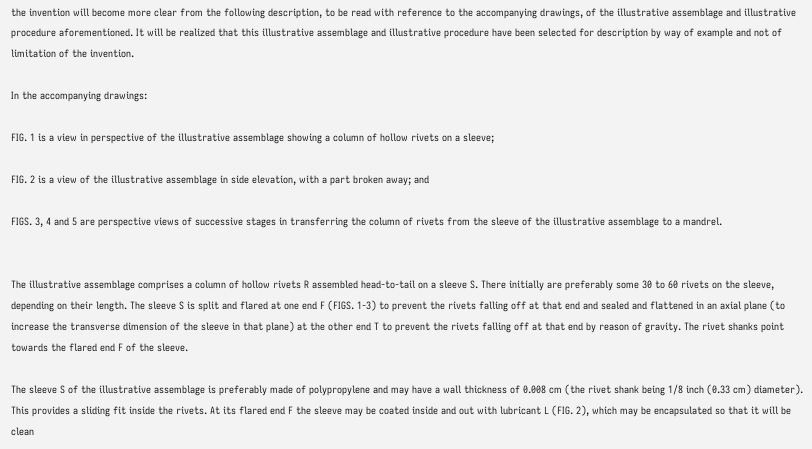the invention will become more clear from the following description, to be read with reference to the accompanying drawings, of the illustrative assemblage and illustrative procedure aforementioned. It will be realized that this illustrative assemblage and illustrative procedure have been selected for description by way of example and not of limitation of the invention.

In the accompanying drawings:

FIG. 1 is a view in perspective of the illustrative assemblage showing a column of hollow rivets on a sleeve;

FIG. 2 is a view of the illustrative assemblage in side elevation, with a part broken away; and

FIGS. 3, 4 and 5 are perspective views of successive stages in transferring the column of rivets from the sleeve of the illustrative assemblage to a mandrel.


The illustrative assemblage comprises a column of hollow rivets R assembled head-to-tail on a sleeve S. There initially are preferably some 30 to 60 rivets on the sleeve, depending on their length. The sleeve S is split and flared at one end F (FIGS. 1-3) to prevent the rivets falling off at that end and sealed and flattened in an axial plane (to increase the transverse dimension of the sleeve in that plane) at the other end T to prevent the rivets falling off at that end by reason of gravity. The rivet shanks point towards the flared end F of the sleeve.

The sleeve S of the illustrative assemblage is preferably made of polypropylene and may have a wall thickness of 0.008 cm (the rivet shank being 1/8 inch (0.33 cm) diameter). This provides a sliding fit inside the rivets. At its flared end F the sleeve may be coated inside and out with lubricant L (FIG. 2), which may be encapsulated so that it will be clean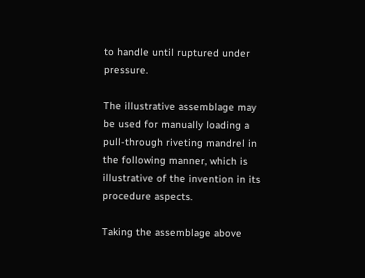to handle until ruptured under pressure.

The illustrative assemblage may be used for manually loading a pull-through riveting mandrel in the following manner, which is illustrative of the invention in its procedure aspects.

Taking the assemblage above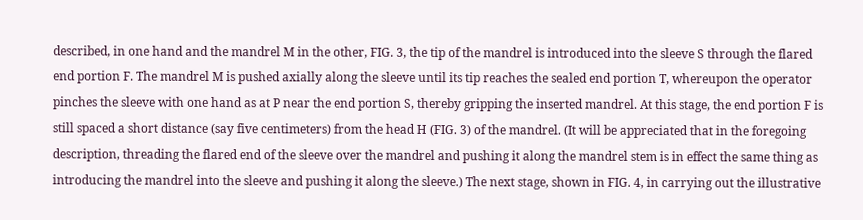described, in one hand and the mandrel M in the other, FIG. 3, the tip of the mandrel is introduced into the sleeve S through the flared end portion F. The mandrel M is pushed axially along the sleeve until its tip reaches the sealed end portion T, whereupon the operator pinches the sleeve with one hand as at P near the end portion S, thereby gripping the inserted mandrel. At this stage, the end portion F is still spaced a short distance (say five centimeters) from the head H (FIG. 3) of the mandrel. (It will be appreciated that in the foregoing description, threading the flared end of the sleeve over the mandrel and pushing it along the mandrel stem is in effect the same thing as introducing the mandrel into the sleeve and pushing it along the sleeve.) The next stage, shown in FIG. 4, in carrying out the illustrative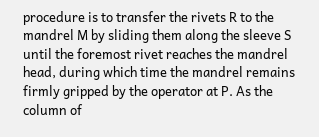procedure is to transfer the rivets R to the mandrel M by sliding them along the sleeve S until the foremost rivet reaches the mandrel head, during which time the mandrel remains firmly gripped by the operator at P. As the column of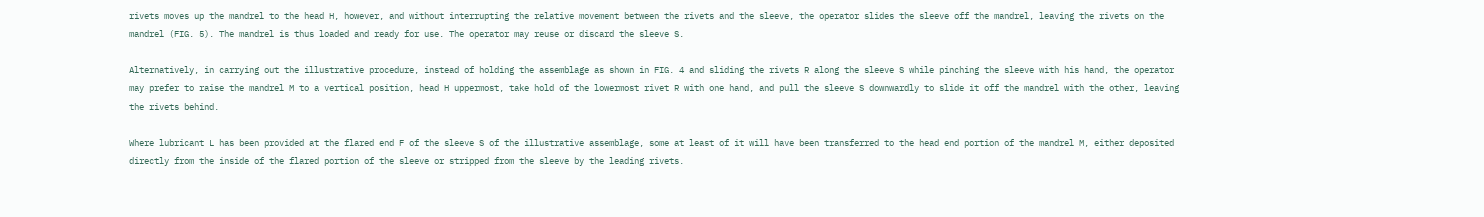rivets moves up the mandrel to the head H, however, and without interrupting the relative movement between the rivets and the sleeve, the operator slides the sleeve off the mandrel, leaving the rivets on the mandrel (FIG. 5). The mandrel is thus loaded and ready for use. The operator may reuse or discard the sleeve S.

Alternatively, in carrying out the illustrative procedure, instead of holding the assemblage as shown in FIG. 4 and sliding the rivets R along the sleeve S while pinching the sleeve with his hand, the operator may prefer to raise the mandrel M to a vertical position, head H uppermost, take hold of the lowermost rivet R with one hand, and pull the sleeve S downwardly to slide it off the mandrel with the other, leaving the rivets behind.

Where lubricant L has been provided at the flared end F of the sleeve S of the illustrative assemblage, some at least of it will have been transferred to the head end portion of the mandrel M, either deposited directly from the inside of the flared portion of the sleeve or stripped from the sleeve by the leading rivets.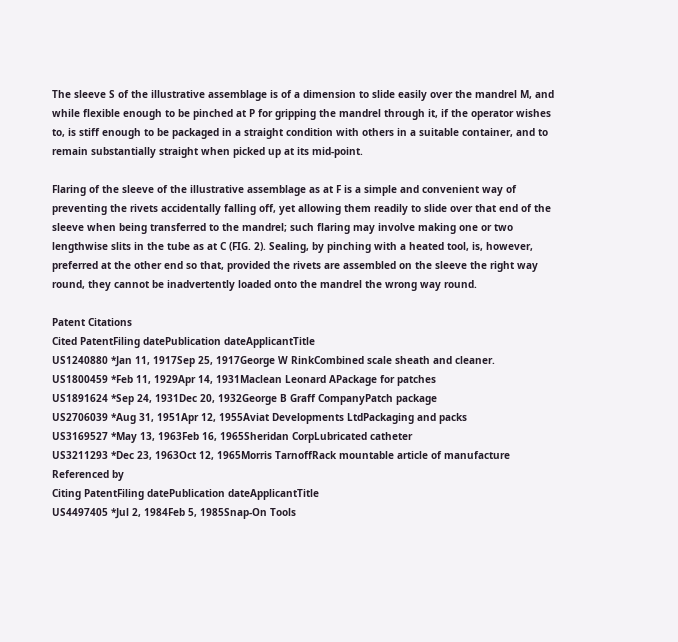The sleeve S of the illustrative assemblage is of a dimension to slide easily over the mandrel M, and while flexible enough to be pinched at P for gripping the mandrel through it, if the operator wishes to, is stiff enough to be packaged in a straight condition with others in a suitable container, and to remain substantially straight when picked up at its mid-point.

Flaring of the sleeve of the illustrative assemblage as at F is a simple and convenient way of preventing the rivets accidentally falling off, yet allowing them readily to slide over that end of the sleeve when being transferred to the mandrel; such flaring may involve making one or two lengthwise slits in the tube as at C (FIG. 2). Sealing, by pinching with a heated tool, is, however, preferred at the other end so that, provided the rivets are assembled on the sleeve the right way round, they cannot be inadvertently loaded onto the mandrel the wrong way round.

Patent Citations
Cited PatentFiling datePublication dateApplicantTitle
US1240880 *Jan 11, 1917Sep 25, 1917George W RinkCombined scale sheath and cleaner.
US1800459 *Feb 11, 1929Apr 14, 1931Maclean Leonard APackage for patches
US1891624 *Sep 24, 1931Dec 20, 1932George B Graff CompanyPatch package
US2706039 *Aug 31, 1951Apr 12, 1955Aviat Developments LtdPackaging and packs
US3169527 *May 13, 1963Feb 16, 1965Sheridan CorpLubricated catheter
US3211293 *Dec 23, 1963Oct 12, 1965Morris TarnoffRack mountable article of manufacture
Referenced by
Citing PatentFiling datePublication dateApplicantTitle
US4497405 *Jul 2, 1984Feb 5, 1985Snap-On Tools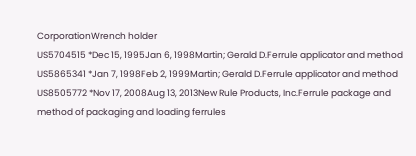CorporationWrench holder
US5704515 *Dec 15, 1995Jan 6, 1998Martin; Gerald D.Ferrule applicator and method
US5865341 *Jan 7, 1998Feb 2, 1999Martin; Gerald D.Ferrule applicator and method
US8505772 *Nov 17, 2008Aug 13, 2013New Rule Products, Inc.Ferrule package and method of packaging and loading ferrules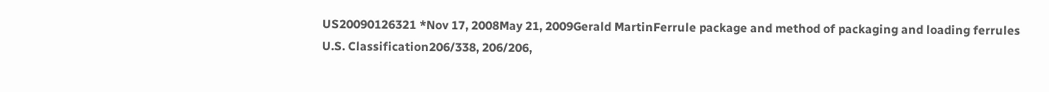US20090126321 *Nov 17, 2008May 21, 2009Gerald MartinFerrule package and method of packaging and loading ferrules
U.S. Classification206/338, 206/206,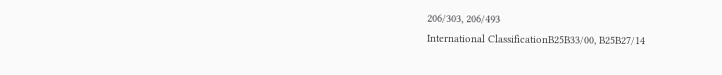206/303, 206/493
International ClassificationB25B33/00, B25B27/14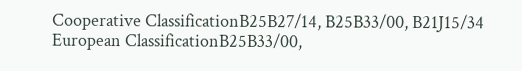Cooperative ClassificationB25B27/14, B25B33/00, B21J15/34
European ClassificationB25B33/00,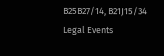B25B27/14, B21J15/34
Legal Events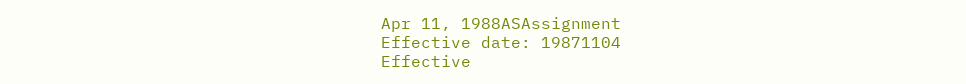Apr 11, 1988ASAssignment
Effective date: 19871104
Effective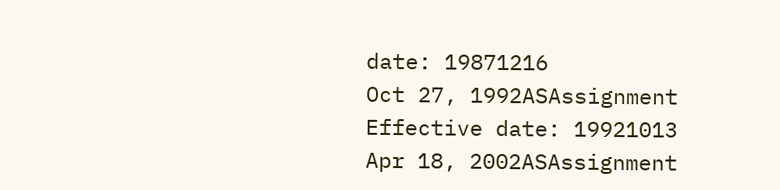date: 19871216
Oct 27, 1992ASAssignment
Effective date: 19921013
Apr 18, 2002ASAssignment